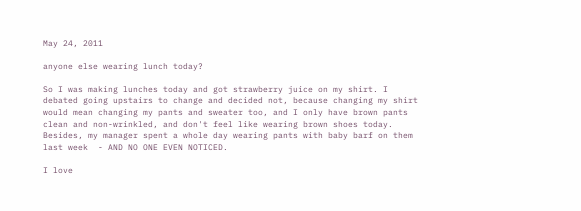May 24, 2011

anyone else wearing lunch today?

So I was making lunches today and got strawberry juice on my shirt. I debated going upstairs to change and decided not, because changing my shirt would mean changing my pants and sweater too, and I only have brown pants clean and non-wrinkled, and don't feel like wearing brown shoes today. Besides, my manager spent a whole day wearing pants with baby barf on them last week  - AND NO ONE EVEN NOTICED.

I love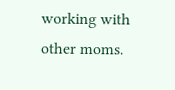working with other moms.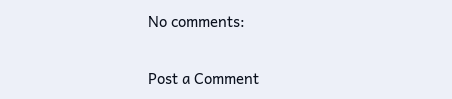No comments:

Post a Comment